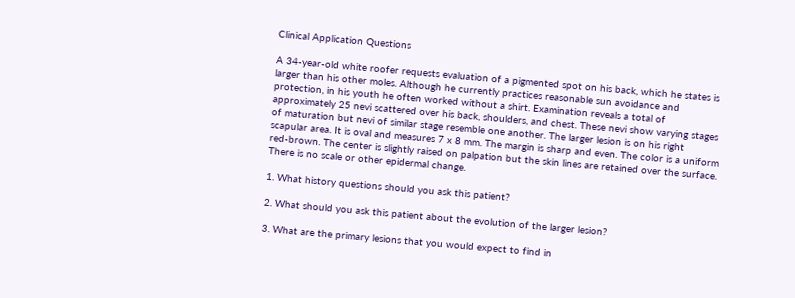Clinical Application Questions

A 34-year-old white roofer requests evaluation of a pigmented spot on his back, which he states is larger than his other moles. Although he currently practices reasonable sun avoidance and protection, in his youth he often worked without a shirt. Examination reveals a total of approximately 25 nevi scattered over his back, shoulders, and chest. These nevi show varying stages of maturation but nevi of similar stage resemble one another. The larger lesion is on his right scapular area. It is oval and measures 7 x 8 mm. The margin is sharp and even. The color is a uniform red-brown. The center is slightly raised on palpation but the skin lines are retained over the surface. There is no scale or other epidermal change.

1. What history questions should you ask this patient?

2. What should you ask this patient about the evolution of the larger lesion?

3. What are the primary lesions that you would expect to find in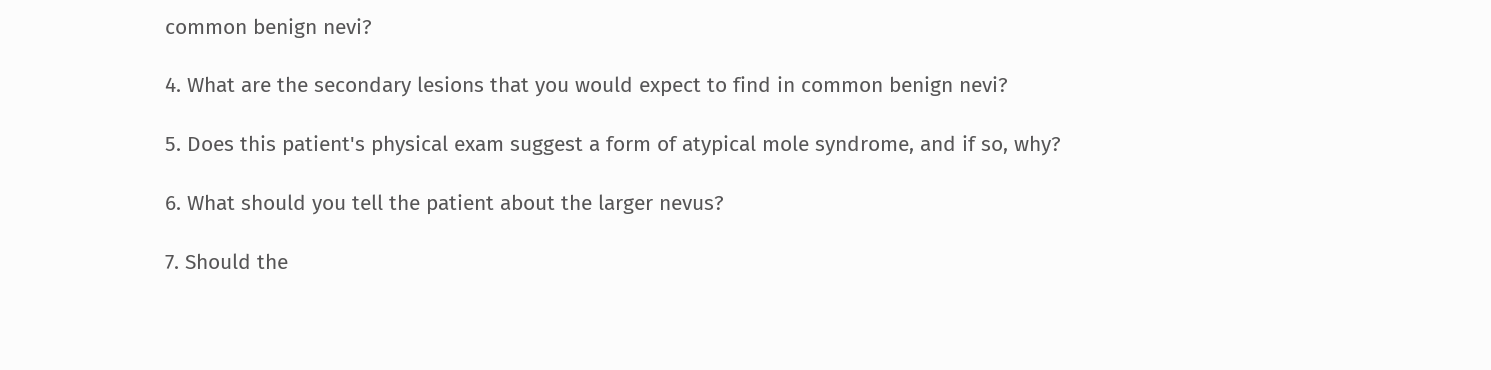common benign nevi?

4. What are the secondary lesions that you would expect to find in common benign nevi?

5. Does this patient's physical exam suggest a form of atypical mole syndrome, and if so, why?

6. What should you tell the patient about the larger nevus?

7. Should the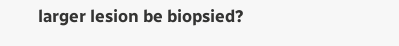larger lesion be biopsied?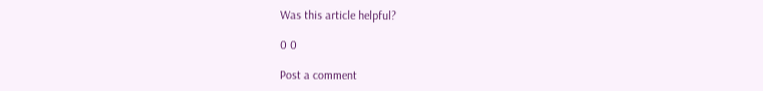Was this article helpful?

0 0

Post a comment